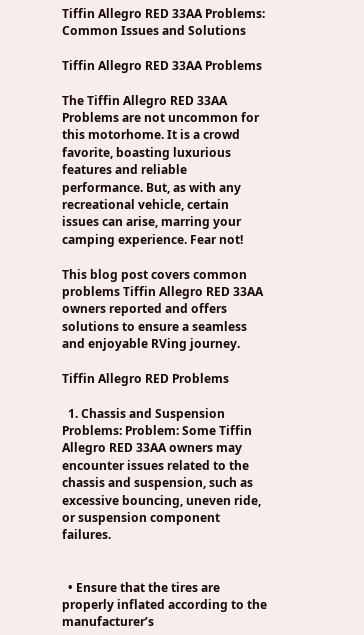Tiffin Allegro RED 33AA Problems: Common Issues and Solutions

Tiffin Allegro RED 33AA Problems

The Tiffin Allegro RED 33AA Problems are not uncommon for this motorhome. It is a crowd favorite, boasting luxurious features and reliable performance. But, as with any recreational vehicle, certain issues can arise, marring your camping experience. Fear not!

This blog post covers common problems Tiffin Allegro RED 33AA owners reported and offers solutions to ensure a seamless and enjoyable RVing journey.

Tiffin Allegro RED Problems

  1. Chassis and Suspension Problems: Problem: Some Tiffin Allegro RED 33AA owners may encounter issues related to the chassis and suspension, such as excessive bouncing, uneven ride, or suspension component failures.


  • Ensure that the tires are properly inflated according to the manufacturer’s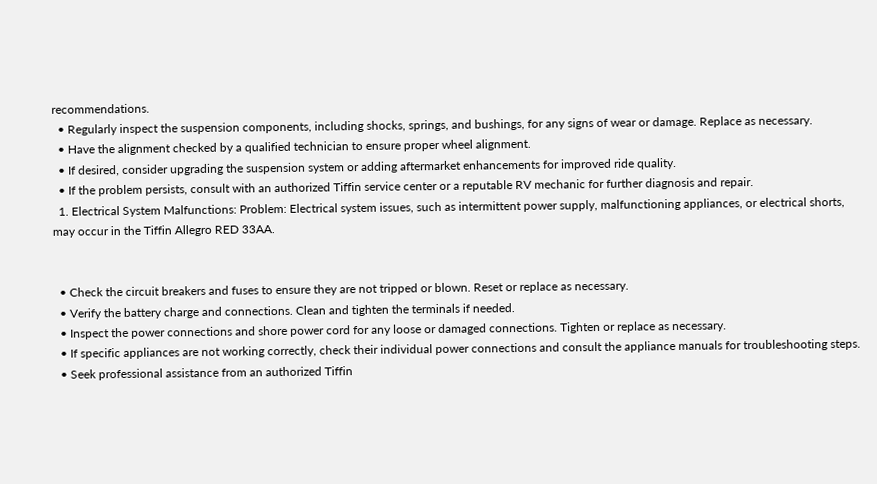recommendations.
  • Regularly inspect the suspension components, including shocks, springs, and bushings, for any signs of wear or damage. Replace as necessary.
  • Have the alignment checked by a qualified technician to ensure proper wheel alignment.
  • If desired, consider upgrading the suspension system or adding aftermarket enhancements for improved ride quality.
  • If the problem persists, consult with an authorized Tiffin service center or a reputable RV mechanic for further diagnosis and repair.
  1. Electrical System Malfunctions: Problem: Electrical system issues, such as intermittent power supply, malfunctioning appliances, or electrical shorts, may occur in the Tiffin Allegro RED 33AA.


  • Check the circuit breakers and fuses to ensure they are not tripped or blown. Reset or replace as necessary.
  • Verify the battery charge and connections. Clean and tighten the terminals if needed.
  • Inspect the power connections and shore power cord for any loose or damaged connections. Tighten or replace as necessary.
  • If specific appliances are not working correctly, check their individual power connections and consult the appliance manuals for troubleshooting steps.
  • Seek professional assistance from an authorized Tiffin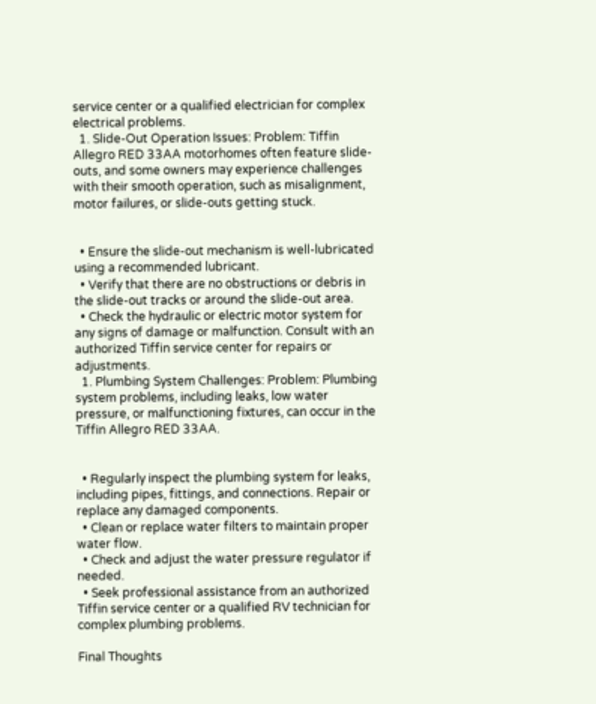service center or a qualified electrician for complex electrical problems.
  1. Slide-Out Operation Issues: Problem: Tiffin Allegro RED 33AA motorhomes often feature slide-outs, and some owners may experience challenges with their smooth operation, such as misalignment, motor failures, or slide-outs getting stuck.


  • Ensure the slide-out mechanism is well-lubricated using a recommended lubricant.
  • Verify that there are no obstructions or debris in the slide-out tracks or around the slide-out area.
  • Check the hydraulic or electric motor system for any signs of damage or malfunction. Consult with an authorized Tiffin service center for repairs or adjustments.
  1. Plumbing System Challenges: Problem: Plumbing system problems, including leaks, low water pressure, or malfunctioning fixtures, can occur in the Tiffin Allegro RED 33AA.


  • Regularly inspect the plumbing system for leaks, including pipes, fittings, and connections. Repair or replace any damaged components.
  • Clean or replace water filters to maintain proper water flow.
  • Check and adjust the water pressure regulator if needed.
  • Seek professional assistance from an authorized Tiffin service center or a qualified RV technician for complex plumbing problems.

Final Thoughts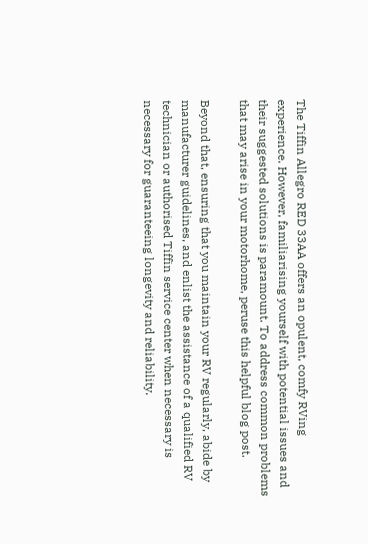The Tiffin Allegro RED 33AA offers an opulent, comfy RVing experience. However, familiarising yourself with potential issues and their suggested solutions is paramount. To address common problems that may arise in your motorhome, peruse this helpful blog post.

Beyond that, ensuring that you maintain your RV regularly, abide by manufacturer guidelines, and enlist the assistance of a qualified RV technician or authorised Tiffin service center when necessary is necessary for guaranteeing longevity and reliability.